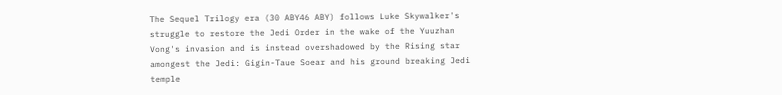The Sequel Trilogy era (30 ABY46 ABY) follows Luke Skywalker's struggle to restore the Jedi Order in the wake of the Yuuzhan Vong's invasion and is instead overshadowed by the Rising star amongest the Jedi: Gigin-Taue Soear and his ground breaking Jedi temple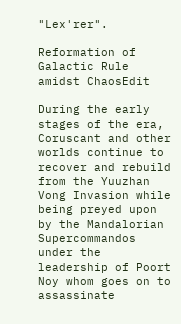"Lex'rer".

Reformation of Galactic Rule amidst ChaosEdit

During the early stages of the era, Coruscant and other worlds continue to recover and rebuild from the Yuuzhan Vong Invasion while being preyed upon by the Mandalorian Supercommandos under the leadership of Poort Noy whom goes on to assassinate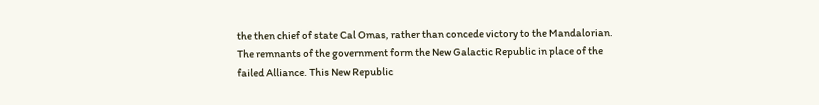the then chief of state Cal Omas, rather than concede victory to the Mandalorian. The remnants of the government form the New Galactic Republic in place of the failed Alliance. This New Republic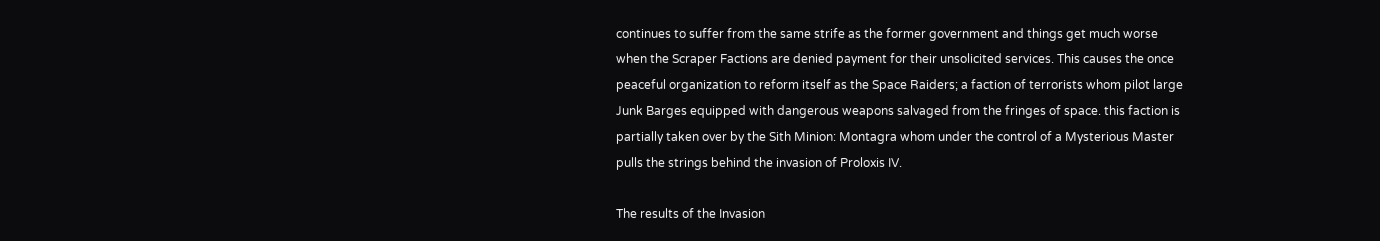continues to suffer from the same strife as the former government and things get much worse when the Scraper Factions are denied payment for their unsolicited services. This causes the once peaceful organization to reform itself as the Space Raiders; a faction of terrorists whom pilot large Junk Barges equipped with dangerous weapons salvaged from the fringes of space. this faction is partially taken over by the Sith Minion: Montagra whom under the control of a Mysterious Master pulls the strings behind the invasion of Proloxis IV.

The results of the Invasion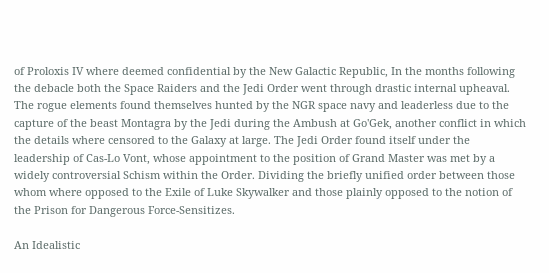of Proloxis IV where deemed confidential by the New Galactic Republic, In the months following the debacle both the Space Raiders and the Jedi Order went through drastic internal upheaval. The rogue elements found themselves hunted by the NGR space navy and leaderless due to the capture of the beast Montagra by the Jedi during the Ambush at Go'Gek, another conflict in which the details where censored to the Galaxy at large. The Jedi Order found itself under the leadership of Cas-Lo Vont, whose appointment to the position of Grand Master was met by a widely controversial Schism within the Order. Dividing the briefly unified order between those whom where opposed to the Exile of Luke Skywalker and those plainly opposed to the notion of the Prison for Dangerous Force-Sensitizes.

An Idealistic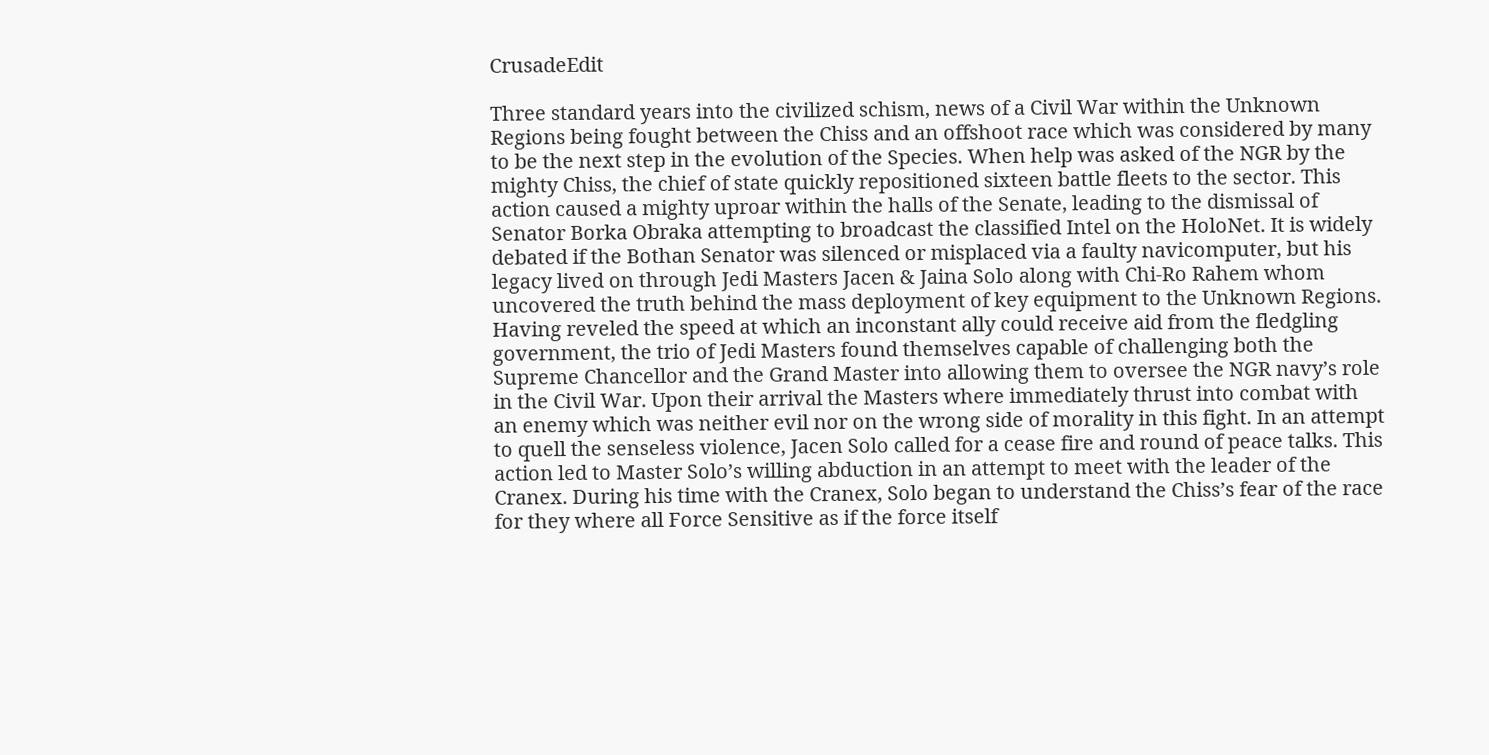CrusadeEdit

Three standard years into the civilized schism, news of a Civil War within the Unknown Regions being fought between the Chiss and an offshoot race which was considered by many to be the next step in the evolution of the Species. When help was asked of the NGR by the mighty Chiss, the chief of state quickly repositioned sixteen battle fleets to the sector. This action caused a mighty uproar within the halls of the Senate, leading to the dismissal of Senator Borka Obraka attempting to broadcast the classified Intel on the HoloNet. It is widely debated if the Bothan Senator was silenced or misplaced via a faulty navicomputer, but his legacy lived on through Jedi Masters Jacen & Jaina Solo along with Chi-Ro Rahem whom uncovered the truth behind the mass deployment of key equipment to the Unknown Regions. Having reveled the speed at which an inconstant ally could receive aid from the fledgling government, the trio of Jedi Masters found themselves capable of challenging both the Supreme Chancellor and the Grand Master into allowing them to oversee the NGR navy’s role in the Civil War. Upon their arrival the Masters where immediately thrust into combat with an enemy which was neither evil nor on the wrong side of morality in this fight. In an attempt to quell the senseless violence, Jacen Solo called for a cease fire and round of peace talks. This action led to Master Solo’s willing abduction in an attempt to meet with the leader of the Cranex. During his time with the Cranex, Solo began to understand the Chiss’s fear of the race for they where all Force Sensitive as if the force itself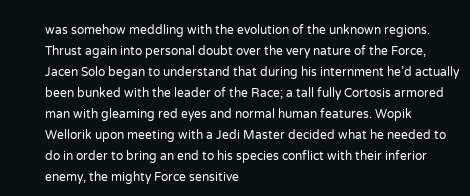was somehow meddling with the evolution of the unknown regions. Thrust again into personal doubt over the very nature of the Force, Jacen Solo began to understand that during his internment he’d actually been bunked with the leader of the Race; a tall fully Cortosis armored man with gleaming red eyes and normal human features. Wopik Wellorik upon meeting with a Jedi Master decided what he needed to do in order to bring an end to his species conflict with their inferior enemy, the mighty Force sensitive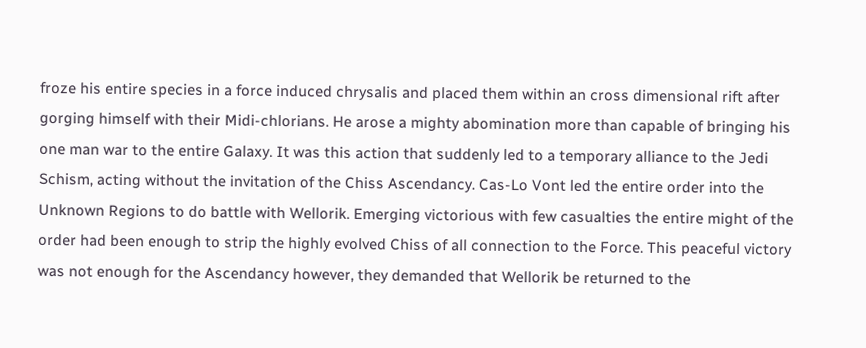froze his entire species in a force induced chrysalis and placed them within an cross dimensional rift after gorging himself with their Midi-chlorians. He arose a mighty abomination more than capable of bringing his one man war to the entire Galaxy. It was this action that suddenly led to a temporary alliance to the Jedi Schism, acting without the invitation of the Chiss Ascendancy. Cas-Lo Vont led the entire order into the Unknown Regions to do battle with Wellorik. Emerging victorious with few casualties the entire might of the order had been enough to strip the highly evolved Chiss of all connection to the Force. This peaceful victory was not enough for the Ascendancy however, they demanded that Wellorik be returned to the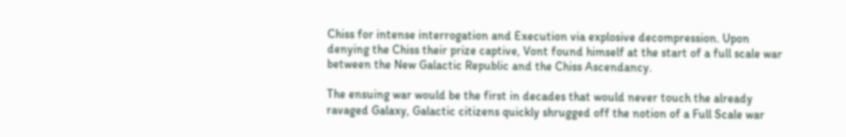Chiss for intense interrogation and Execution via explosive decompression. Upon denying the Chiss their prize captive, Vont found himself at the start of a full scale war between the New Galactic Republic and the Chiss Ascendancy.

The ensuing war would be the first in decades that would never touch the already ravaged Galaxy, Galactic citizens quickly shrugged off the notion of a Full Scale war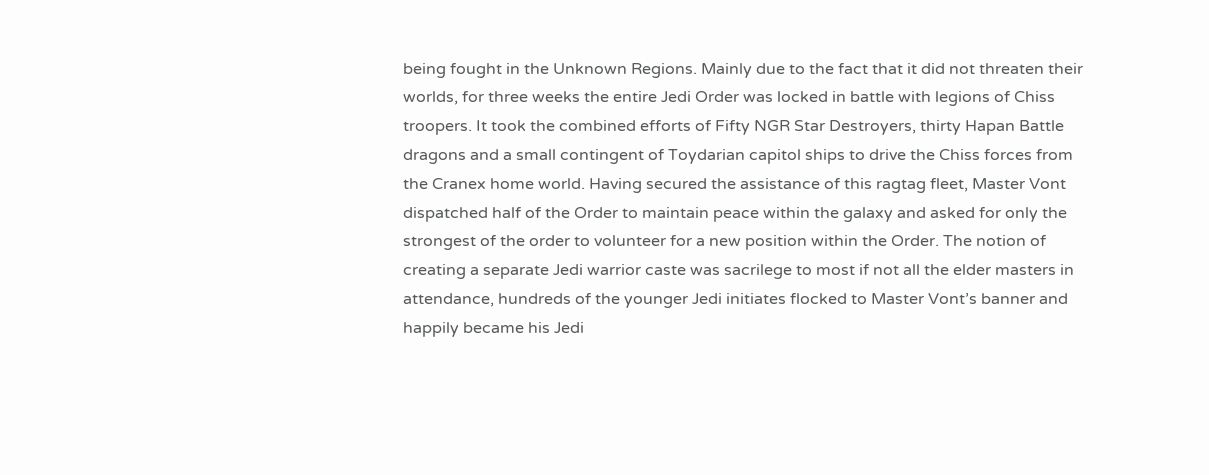being fought in the Unknown Regions. Mainly due to the fact that it did not threaten their worlds, for three weeks the entire Jedi Order was locked in battle with legions of Chiss troopers. It took the combined efforts of Fifty NGR Star Destroyers, thirty Hapan Battle dragons and a small contingent of Toydarian capitol ships to drive the Chiss forces from the Cranex home world. Having secured the assistance of this ragtag fleet, Master Vont dispatched half of the Order to maintain peace within the galaxy and asked for only the strongest of the order to volunteer for a new position within the Order. The notion of creating a separate Jedi warrior caste was sacrilege to most if not all the elder masters in attendance, hundreds of the younger Jedi initiates flocked to Master Vont’s banner and happily became his Jedi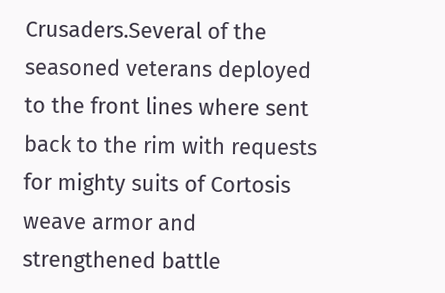Crusaders.Several of the seasoned veterans deployed to the front lines where sent back to the rim with requests for mighty suits of Cortosis weave armor and strengthened battle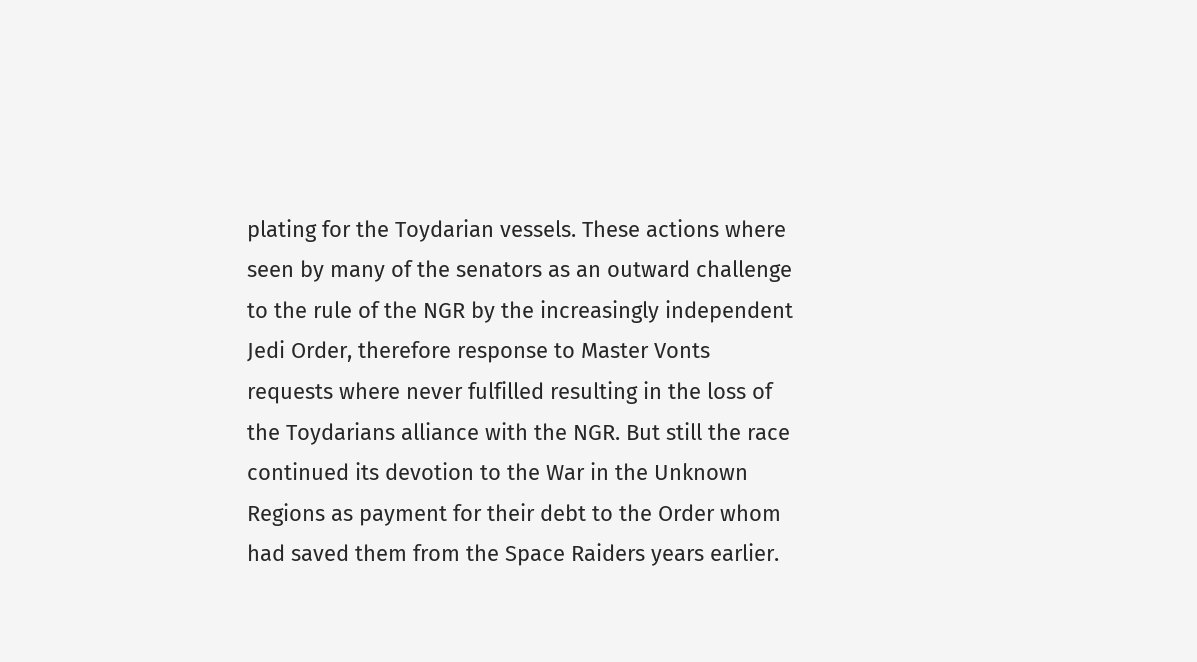plating for the Toydarian vessels. These actions where seen by many of the senators as an outward challenge to the rule of the NGR by the increasingly independent Jedi Order, therefore response to Master Vonts requests where never fulfilled resulting in the loss of the Toydarians alliance with the NGR. But still the race continued its devotion to the War in the Unknown Regions as payment for their debt to the Order whom had saved them from the Space Raiders years earlier.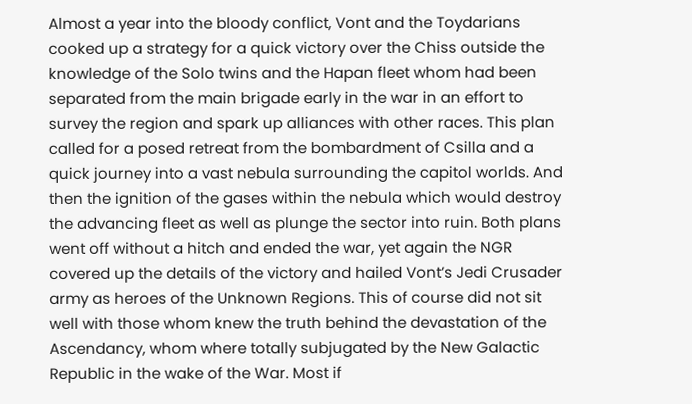Almost a year into the bloody conflict, Vont and the Toydarians cooked up a strategy for a quick victory over the Chiss outside the knowledge of the Solo twins and the Hapan fleet whom had been separated from the main brigade early in the war in an effort to survey the region and spark up alliances with other races. This plan called for a posed retreat from the bombardment of Csilla and a quick journey into a vast nebula surrounding the capitol worlds. And then the ignition of the gases within the nebula which would destroy the advancing fleet as well as plunge the sector into ruin. Both plans went off without a hitch and ended the war, yet again the NGR covered up the details of the victory and hailed Vont’s Jedi Crusader army as heroes of the Unknown Regions. This of course did not sit well with those whom knew the truth behind the devastation of the Ascendancy, whom where totally subjugated by the New Galactic Republic in the wake of the War. Most if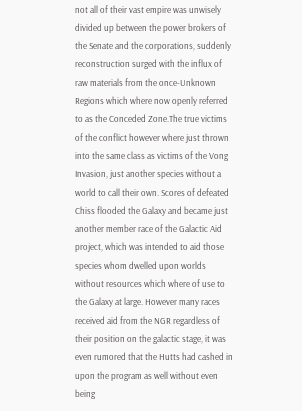not all of their vast empire was unwisely divided up between the power brokers of the Senate and the corporations, suddenly reconstruction surged with the influx of raw materials from the once-Unknown Regions which where now openly referred to as the Conceded Zone.The true victims of the conflict however where just thrown into the same class as victims of the Vong Invasion, just another species without a world to call their own. Scores of defeated Chiss flooded the Galaxy and became just another member race of the Galactic Aid project, which was intended to aid those species whom dwelled upon worlds without resources which where of use to the Galaxy at large. However many races received aid from the NGR regardless of their position on the galactic stage, it was even rumored that the Hutts had cashed in upon the program as well without even being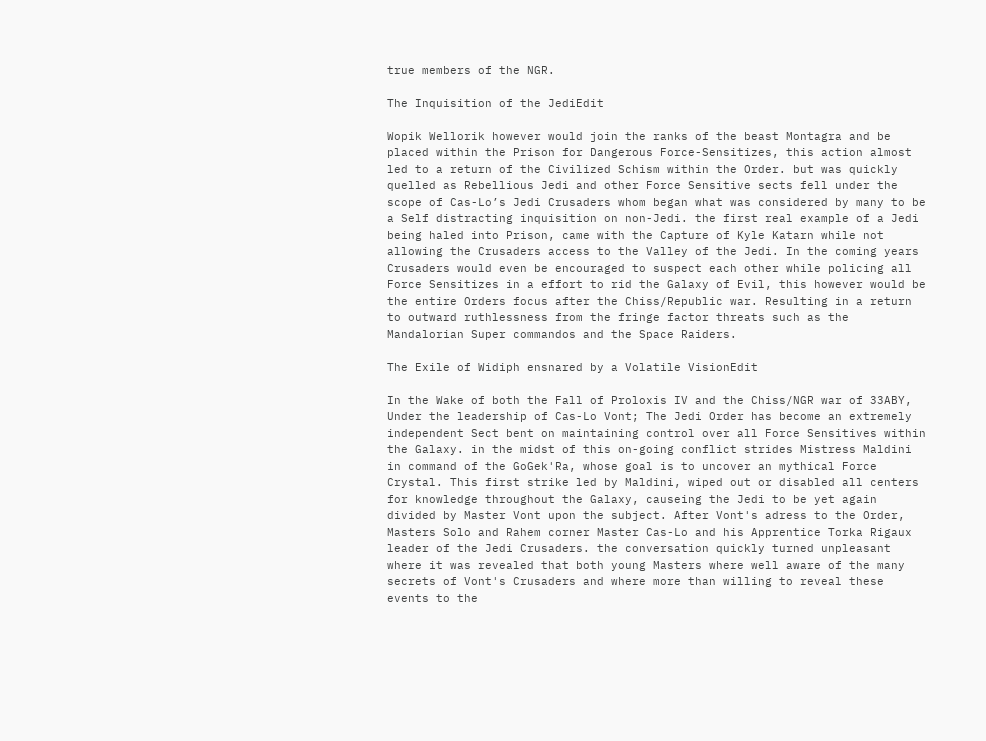true members of the NGR.

The Inquisition of the JediEdit

Wopik Wellorik however would join the ranks of the beast Montagra and be placed within the Prison for Dangerous Force-Sensitizes, this action almost led to a return of the Civilized Schism within the Order. but was quickly quelled as Rebellious Jedi and other Force Sensitive sects fell under the scope of Cas-Lo’s Jedi Crusaders whom began what was considered by many to be a Self distracting inquisition on non-Jedi. the first real example of a Jedi being haled into Prison, came with the Capture of Kyle Katarn while not allowing the Crusaders access to the Valley of the Jedi. In the coming years Crusaders would even be encouraged to suspect each other while policing all Force Sensitizes in a effort to rid the Galaxy of Evil, this however would be the entire Orders focus after the Chiss/Republic war. Resulting in a return to outward ruthlessness from the fringe factor threats such as the Mandalorian Super commandos and the Space Raiders.

The Exile of Widiph ensnared by a Volatile VisionEdit

In the Wake of both the Fall of Proloxis IV and the Chiss/NGR war of 33ABY, Under the leadership of Cas-Lo Vont; The Jedi Order has become an extremely independent Sect bent on maintaining control over all Force Sensitives within the Galaxy. in the midst of this on-going conflict strides Mistress Maldini in command of the GoGek'Ra, whose goal is to uncover an mythical Force Crystal. This first strike led by Maldini, wiped out or disabled all centers for knowledge throughout the Galaxy, causeing the Jedi to be yet again divided by Master Vont upon the subject. After Vont's adress to the Order, Masters Solo and Rahem corner Master Cas-Lo and his Apprentice Torka Rigaux leader of the Jedi Crusaders. the conversation quickly turned unpleasant where it was revealed that both young Masters where well aware of the many secrets of Vont's Crusaders and where more than willing to reveal these events to the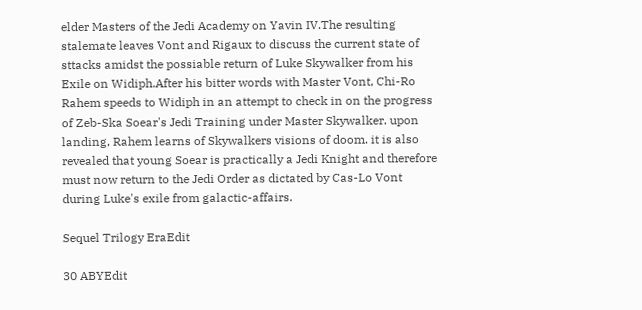elder Masters of the Jedi Academy on Yavin IV.The resulting stalemate leaves Vont and Rigaux to discuss the current state of sttacks amidst the possiable return of Luke Skywalker from his Exile on Widiph.After his bitter words with Master Vont, Chi-Ro Rahem speeds to Widiph in an attempt to check in on the progress of Zeb-Ska Soear's Jedi Training under Master Skywalker. upon landing, Rahem learns of Skywalkers visions of doom. it is also revealed that young Soear is practically a Jedi Knight and therefore must now return to the Jedi Order as dictated by Cas-Lo Vont during Luke's exile from galactic-affairs.

Sequel Trilogy EraEdit

30 ABYEdit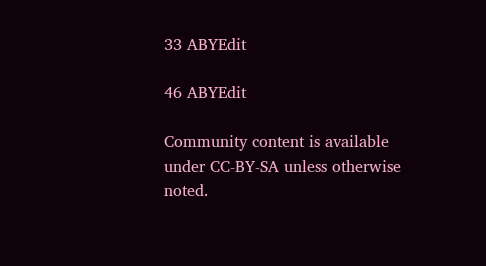33 ABYEdit

46 ABYEdit

Community content is available under CC-BY-SA unless otherwise noted.